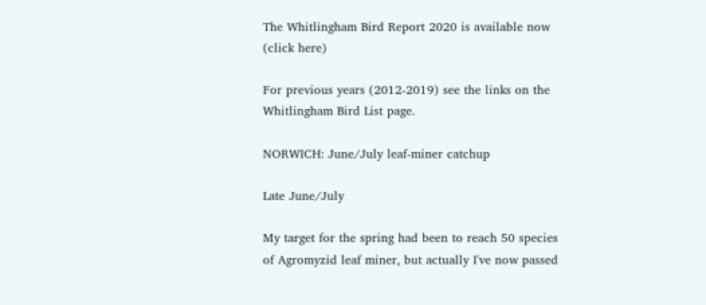The Whitlingham Bird Report 2020 is available now (click here)

For previous years (2012-2019) see the links on the Whitlingham Bird List page.

NORWICH: June/July leaf-miner catchup

Late June/July

My target for the spring had been to reach 50 species of Agromyzid leaf miner, but actually I've now passed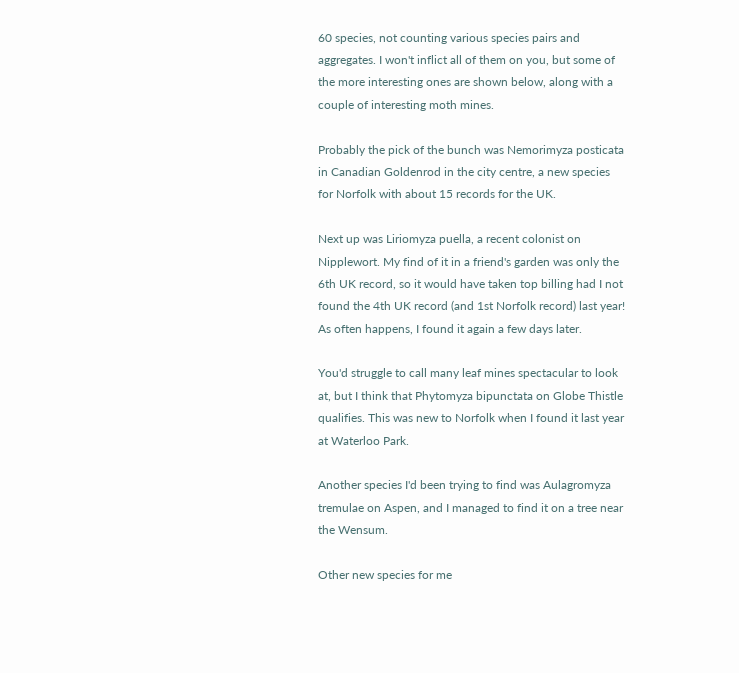60 species, not counting various species pairs and aggregates. I won't inflict all of them on you, but some of the more interesting ones are shown below, along with a couple of interesting moth mines.

Probably the pick of the bunch was Nemorimyza posticata in Canadian Goldenrod in the city centre, a new species for Norfolk with about 15 records for the UK.

Next up was Liriomyza puella, a recent colonist on Nipplewort. My find of it in a friend's garden was only the 6th UK record, so it would have taken top billing had I not found the 4th UK record (and 1st Norfolk record) last year! As often happens, I found it again a few days later.

You'd struggle to call many leaf mines spectacular to look at, but I think that Phytomyza bipunctata on Globe Thistle qualifies. This was new to Norfolk when I found it last year at Waterloo Park.

Another species I'd been trying to find was Aulagromyza tremulae on Aspen, and I managed to find it on a tree near the Wensum.

Other new species for me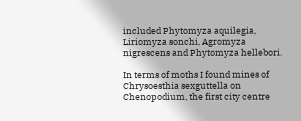included Phytomyza aquilegia, Liriomyza sonchi, Agromyza nigrescens and Phytomyza hellebori.

In terms of moths I found mines of Chrysoesthia sexguttella on Chenopodium, the first city centre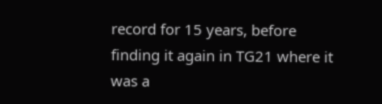record for 15 years, before finding it again in TG21 where it was a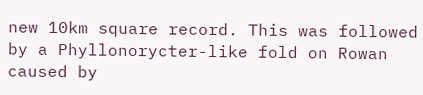new 10km square record. This was followed by a Phyllonorycter-like fold on Rowan caused by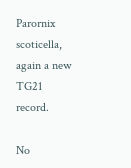Parornix scoticella, again a new TG21 record.

No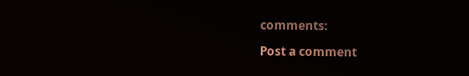comments:

Post a comment